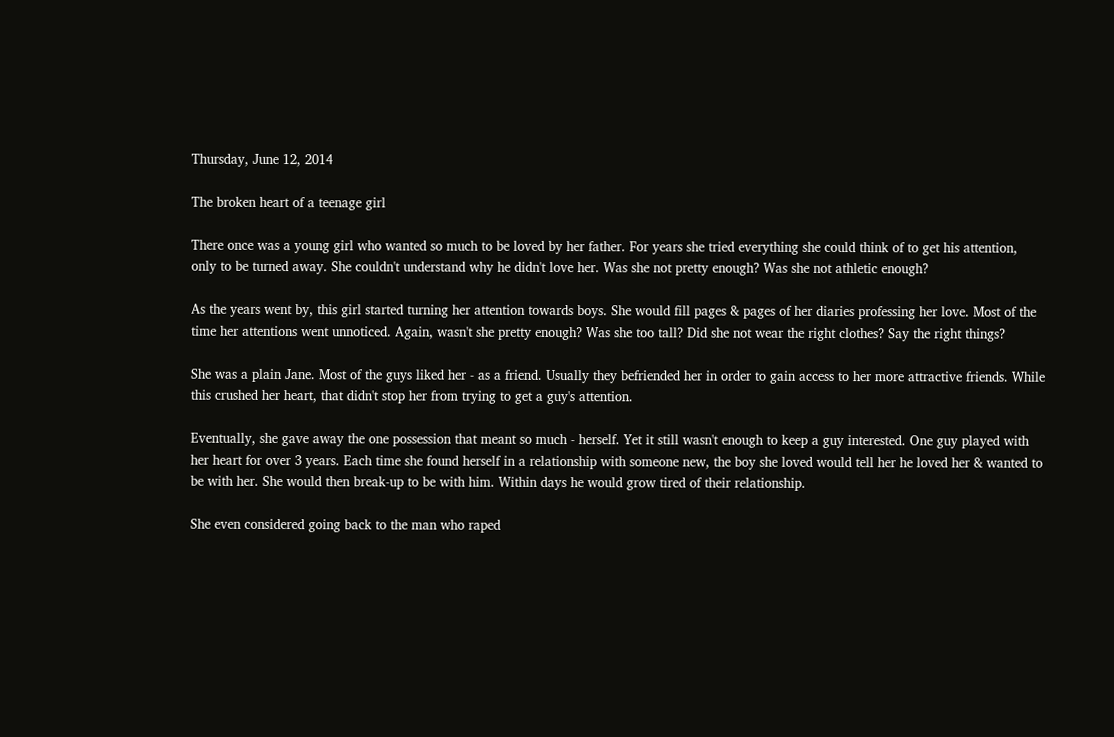Thursday, June 12, 2014

The broken heart of a teenage girl

There once was a young girl who wanted so much to be loved by her father. For years she tried everything she could think of to get his attention, only to be turned away. She couldn't understand why he didn't love her. Was she not pretty enough? Was she not athletic enough?

As the years went by, this girl started turning her attention towards boys. She would fill pages & pages of her diaries professing her love. Most of the time her attentions went unnoticed. Again, wasn't she pretty enough? Was she too tall? Did she not wear the right clothes? Say the right things?

She was a plain Jane. Most of the guys liked her - as a friend. Usually they befriended her in order to gain access to her more attractive friends. While this crushed her heart, that didn't stop her from trying to get a guy's attention.

Eventually, she gave away the one possession that meant so much - herself. Yet it still wasn't enough to keep a guy interested. One guy played with her heart for over 3 years. Each time she found herself in a relationship with someone new, the boy she loved would tell her he loved her & wanted to be with her. She would then break-up to be with him. Within days he would grow tired of their relationship.

She even considered going back to the man who raped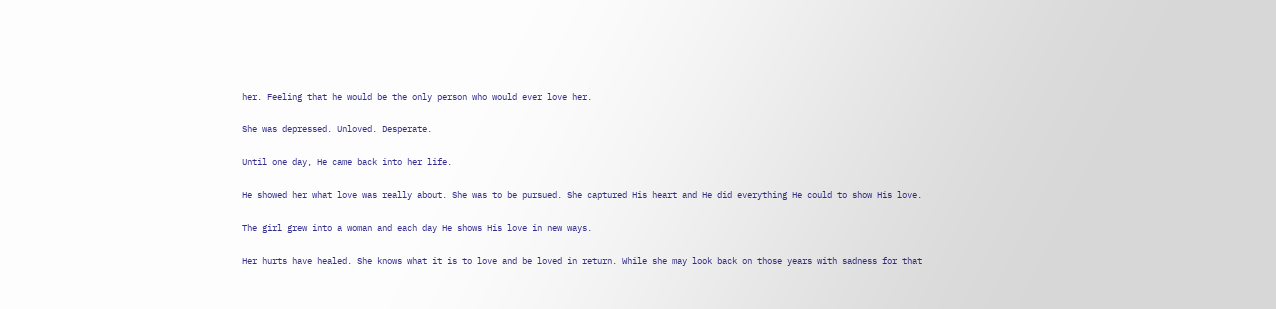her. Feeling that he would be the only person who would ever love her.

She was depressed. Unloved. Desperate.

Until one day, He came back into her life.

He showed her what love was really about. She was to be pursued. She captured His heart and He did everything He could to show His love.

The girl grew into a woman and each day He shows His love in new ways.

Her hurts have healed. She knows what it is to love and be loved in return. While she may look back on those years with sadness for that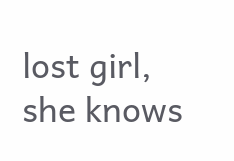lost girl, she knows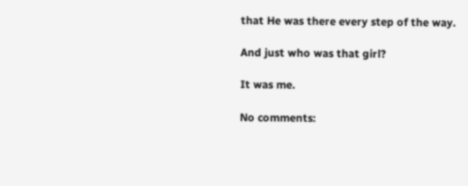that He was there every step of the way.

And just who was that girl?

It was me.

No comments: